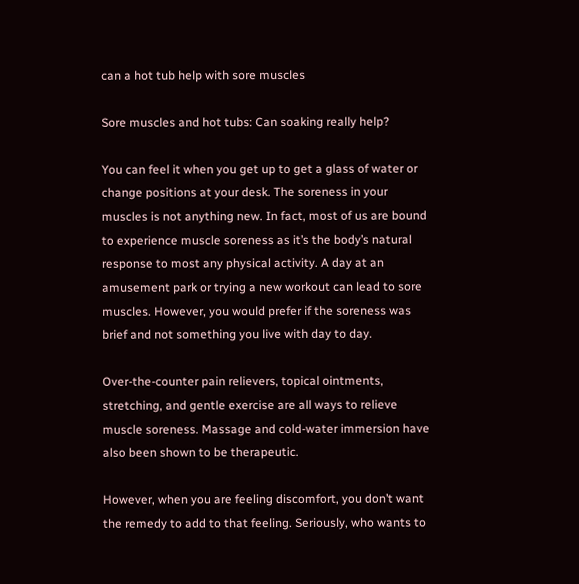can a hot tub help with sore muscles

Sore muscles and hot tubs: Can soaking really help?

You can feel it when you get up to get a glass of water or change positions at your desk. The soreness in your muscles is not anything new. In fact, most of us are bound to experience muscle soreness as it’s the body’s natural response to most any physical activity. A day at an amusement park or trying a new workout can lead to sore muscles. However, you would prefer if the soreness was brief and not something you live with day to day.

Over-the-counter pain relievers, topical ointments, stretching, and gentle exercise are all ways to relieve muscle soreness. Massage and cold-water immersion have also been shown to be therapeutic.

However, when you are feeling discomfort, you don’t want the remedy to add to that feeling. Seriously, who wants to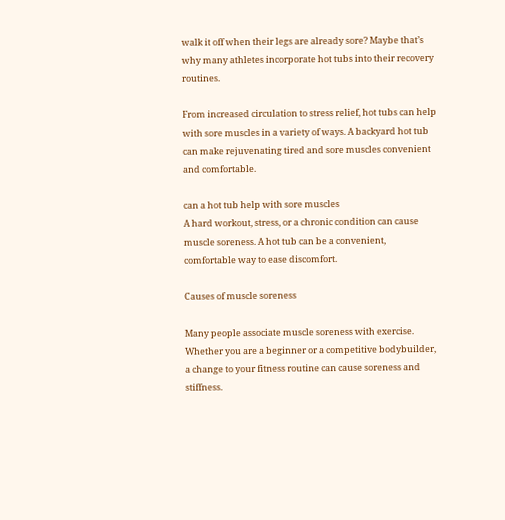walk it off when their legs are already sore? Maybe that’s why many athletes incorporate hot tubs into their recovery routines.

From increased circulation to stress relief, hot tubs can help with sore muscles in a variety of ways. A backyard hot tub can make rejuvenating tired and sore muscles convenient and comfortable.

can a hot tub help with sore muscles
A hard workout, stress, or a chronic condition can cause muscle soreness. A hot tub can be a convenient, comfortable way to ease discomfort.

Causes of muscle soreness

Many people associate muscle soreness with exercise. Whether you are a beginner or a competitive bodybuilder, a change to your fitness routine can cause soreness and stiffness.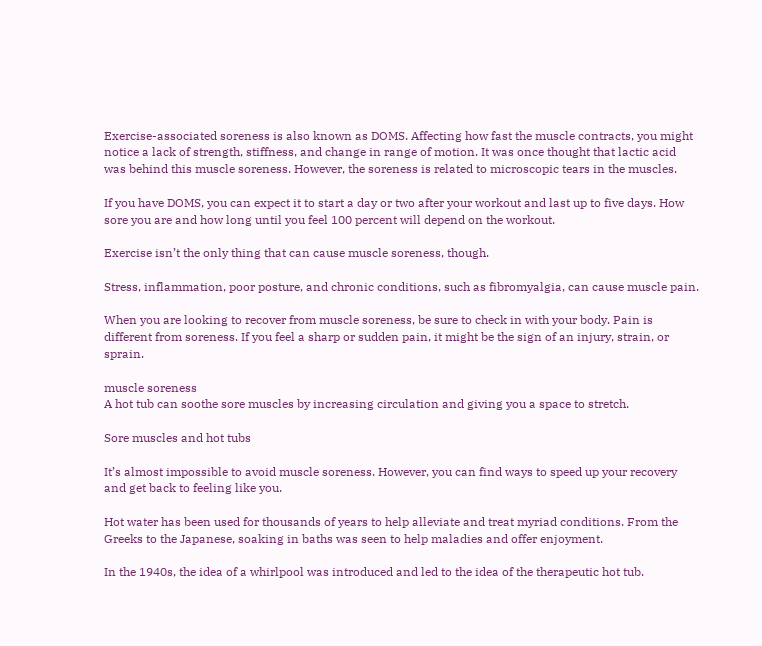Exercise-associated soreness is also known as DOMS. Affecting how fast the muscle contracts, you might notice a lack of strength, stiffness, and change in range of motion. It was once thought that lactic acid was behind this muscle soreness. However, the soreness is related to microscopic tears in the muscles.

If you have DOMS, you can expect it to start a day or two after your workout and last up to five days. How sore you are and how long until you feel 100 percent will depend on the workout.

Exercise isn’t the only thing that can cause muscle soreness, though.

Stress, inflammation, poor posture, and chronic conditions, such as fibromyalgia, can cause muscle pain.

When you are looking to recover from muscle soreness, be sure to check in with your body. Pain is different from soreness. If you feel a sharp or sudden pain, it might be the sign of an injury, strain, or sprain.

muscle soreness
A hot tub can soothe sore muscles by increasing circulation and giving you a space to stretch.

Sore muscles and hot tubs

It’s almost impossible to avoid muscle soreness. However, you can find ways to speed up your recovery and get back to feeling like you.

Hot water has been used for thousands of years to help alleviate and treat myriad conditions. From the Greeks to the Japanese, soaking in baths was seen to help maladies and offer enjoyment.

In the 1940s, the idea of a whirlpool was introduced and led to the idea of the therapeutic hot tub.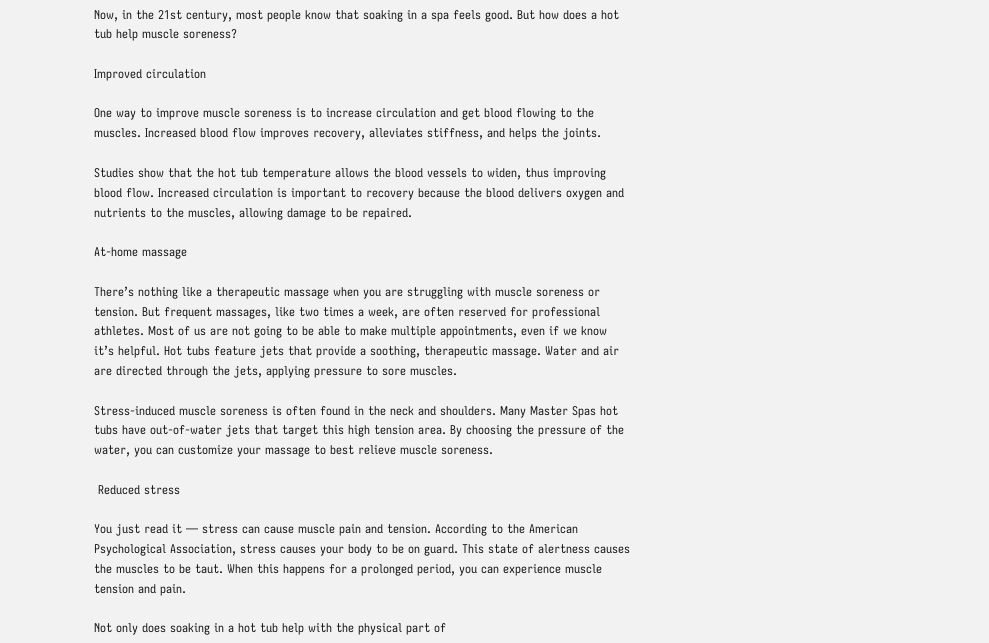Now, in the 21st century, most people know that soaking in a spa feels good. But how does a hot tub help muscle soreness?

Improved circulation

One way to improve muscle soreness is to increase circulation and get blood flowing to the muscles. Increased blood flow improves recovery, alleviates stiffness, and helps the joints.

Studies show that the hot tub temperature allows the blood vessels to widen, thus improving blood flow. Increased circulation is important to recovery because the blood delivers oxygen and nutrients to the muscles, allowing damage to be repaired.

At-home massage

There’s nothing like a therapeutic massage when you are struggling with muscle soreness or tension. But frequent massages, like two times a week, are often reserved for professional athletes. Most of us are not going to be able to make multiple appointments, even if we know it’s helpful. Hot tubs feature jets that provide a soothing, therapeutic massage. Water and air are directed through the jets, applying pressure to sore muscles.

Stress-induced muscle soreness is often found in the neck and shoulders. Many Master Spas hot tubs have out-of-water jets that target this high tension area. By choosing the pressure of the water, you can customize your massage to best relieve muscle soreness.

 Reduced stress

You just read it — stress can cause muscle pain and tension. According to the American Psychological Association, stress causes your body to be on guard. This state of alertness causes the muscles to be taut. When this happens for a prolonged period, you can experience muscle tension and pain.

Not only does soaking in a hot tub help with the physical part of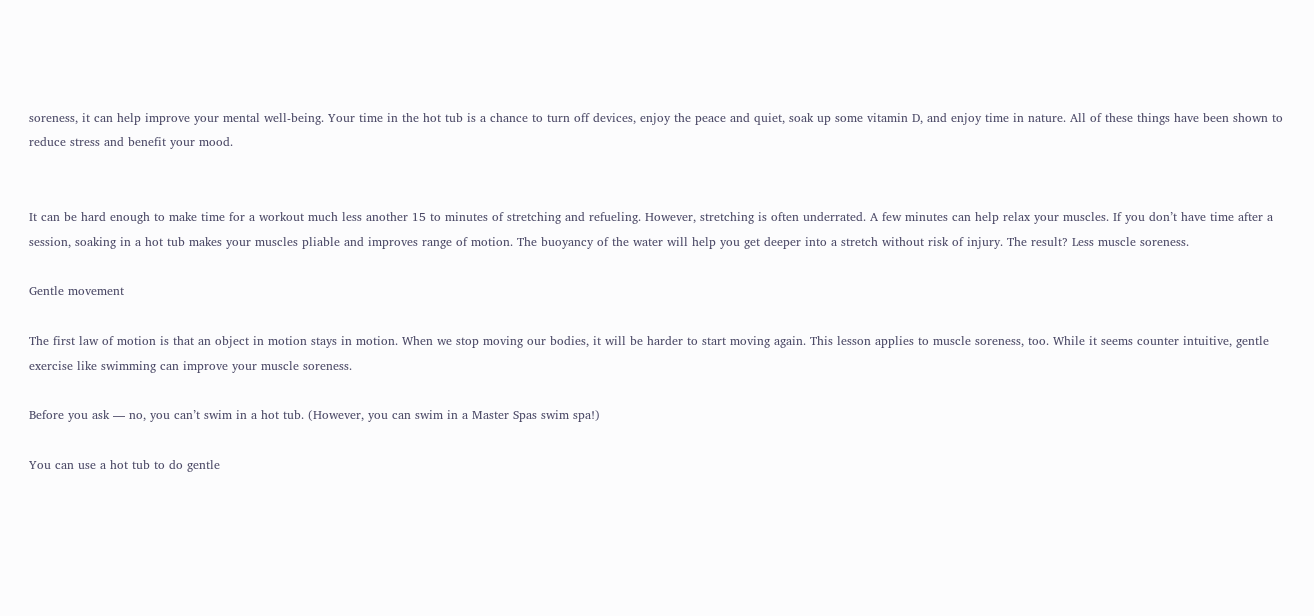soreness, it can help improve your mental well-being. Your time in the hot tub is a chance to turn off devices, enjoy the peace and quiet, soak up some vitamin D, and enjoy time in nature. All of these things have been shown to reduce stress and benefit your mood.


It can be hard enough to make time for a workout much less another 15 to minutes of stretching and refueling. However, stretching is often underrated. A few minutes can help relax your muscles. If you don’t have time after a session, soaking in a hot tub makes your muscles pliable and improves range of motion. The buoyancy of the water will help you get deeper into a stretch without risk of injury. The result? Less muscle soreness.

Gentle movement

The first law of motion is that an object in motion stays in motion. When we stop moving our bodies, it will be harder to start moving again. This lesson applies to muscle soreness, too. While it seems counter intuitive, gentle exercise like swimming can improve your muscle soreness.

Before you ask — no, you can’t swim in a hot tub. (However, you can swim in a Master Spas swim spa!)

You can use a hot tub to do gentle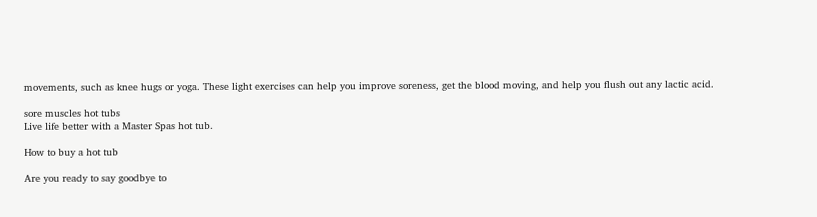movements, such as knee hugs or yoga. These light exercises can help you improve soreness, get the blood moving, and help you flush out any lactic acid.

sore muscles hot tubs
Live life better with a Master Spas hot tub.

How to buy a hot tub

Are you ready to say goodbye to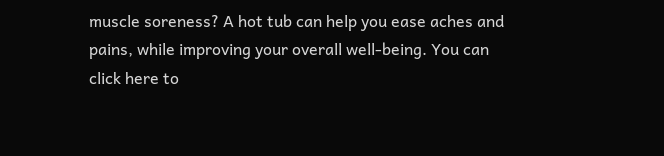muscle soreness? A hot tub can help you ease aches and pains, while improving your overall well-being. You can click here to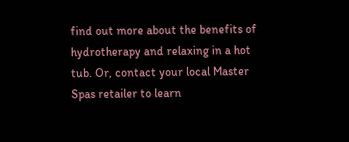find out more about the benefits of hydrotherapy and relaxing in a hot tub. Or, contact your local Master Spas retailer to learn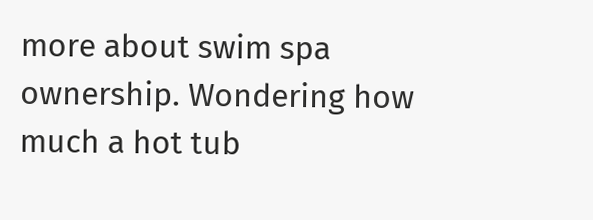more about swim spa ownership. Wondering how much a hot tub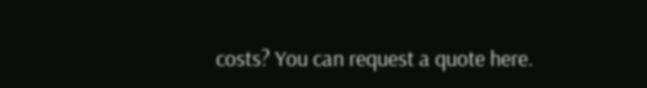costs? You can request a quote here.